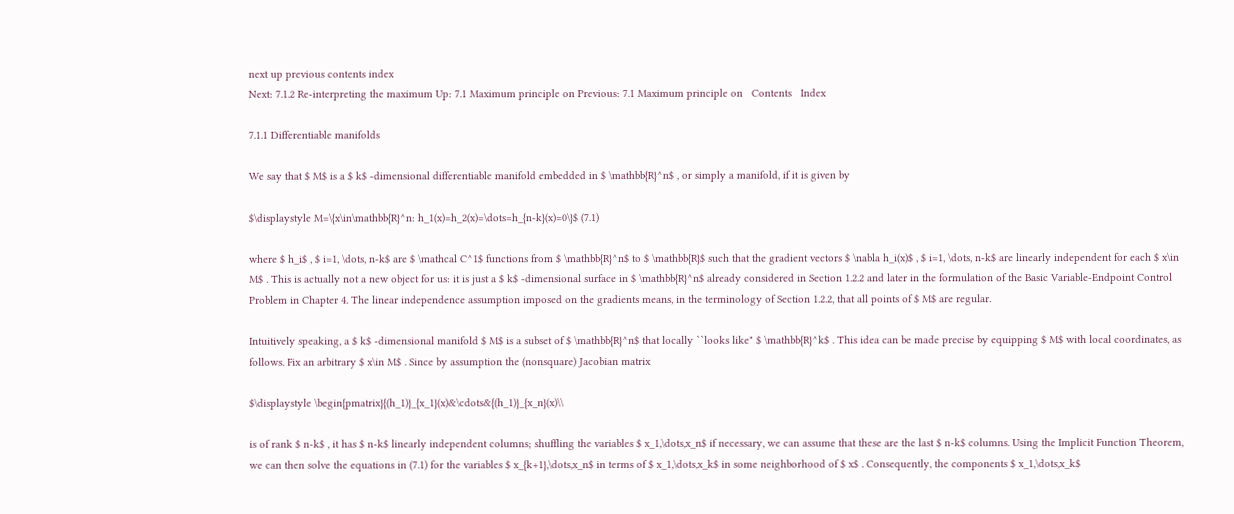next up previous contents index
Next: 7.1.2 Re-interpreting the maximum Up: 7.1 Maximum principle on Previous: 7.1 Maximum principle on   Contents   Index

7.1.1 Differentiable manifolds

We say that $ M$ is a $ k$ -dimensional differentiable manifold embedded in $ \mathbb{R}^n$ , or simply a manifold, if it is given by

$\displaystyle M=\{x\in\mathbb{R}^n: h_1(x)=h_2(x)=\dots=h_{n-k}(x)=0\}$ (7.1)

where $ h_i$ , $ i=1, \dots, n-k$ are $ \mathcal C^1$ functions from $ \mathbb{R}^n$ to $ \mathbb{R}$ such that the gradient vectors $ \nabla h_i(x)$ , $ i=1, \dots, n-k$ are linearly independent for each $ x\in M$ . This is actually not a new object for us: it is just a $ k$ -dimensional surface in $ \mathbb{R}^n$ already considered in Section 1.2.2 and later in the formulation of the Basic Variable-Endpoint Control Problem in Chapter 4. The linear independence assumption imposed on the gradients means, in the terminology of Section 1.2.2, that all points of $ M$ are regular.

Intuitively speaking, a $ k$ -dimensional manifold $ M$ is a subset of $ \mathbb{R}^n$ that locally ``looks like" $ \mathbb{R}^k$ . This idea can be made precise by equipping $ M$ with local coordinates, as follows. Fix an arbitrary $ x\in M$ . Since by assumption the (nonsquare) Jacobian matrix

$\displaystyle \begin{pmatrix}{(h_1)}_{x_1}(x)&\cdots&{(h_1)}_{x_n}(x)\\

is of rank $ n-k$ , it has $ n-k$ linearly independent columns; shuffling the variables $ x_1,\dots,x_n$ if necessary, we can assume that these are the last $ n-k$ columns. Using the Implicit Function Theorem, we can then solve the equations in (7.1) for the variables $ x_{k+1},\dots,x_n$ in terms of $ x_1,\dots,x_k$ in some neighborhood of $ x$ . Consequently, the components $ x_1,\dots,x_k$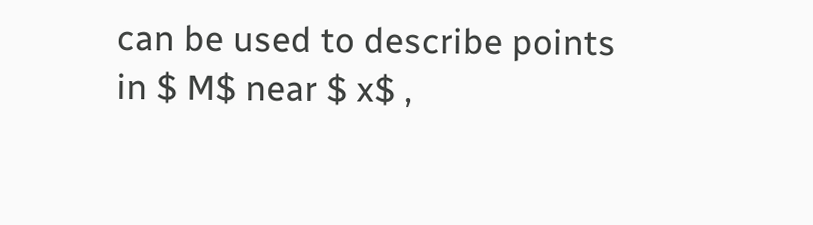can be used to describe points in $ M$ near $ x$ ,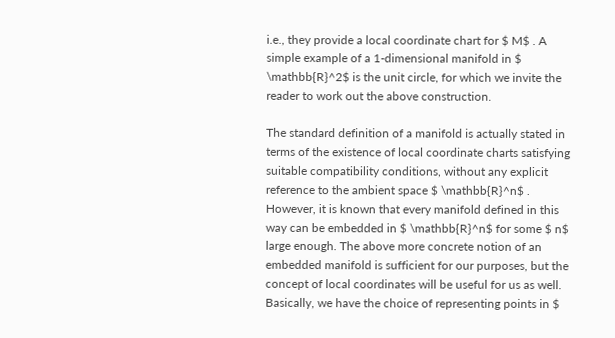i.e., they provide a local coordinate chart for $ M$ . A simple example of a 1-dimensional manifold in $ \mathbb{R}^2$ is the unit circle, for which we invite the reader to work out the above construction.

The standard definition of a manifold is actually stated in terms of the existence of local coordinate charts satisfying suitable compatibility conditions, without any explicit reference to the ambient space $ \mathbb{R}^n$ . However, it is known that every manifold defined in this way can be embedded in $ \mathbb{R}^n$ for some $ n$ large enough. The above more concrete notion of an embedded manifold is sufficient for our purposes, but the concept of local coordinates will be useful for us as well. Basically, we have the choice of representing points in $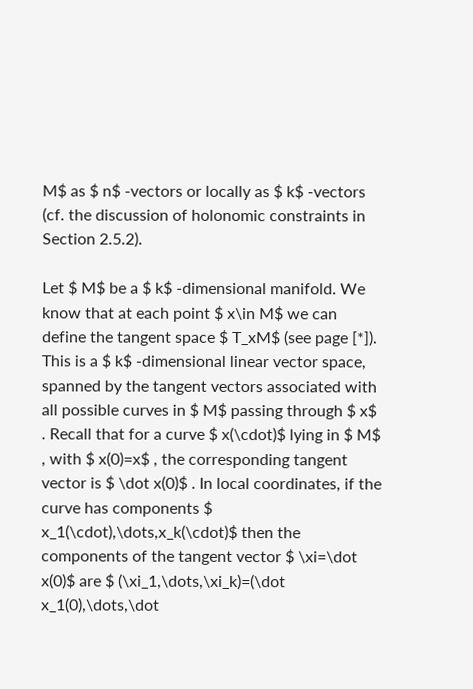M$ as $ n$ -vectors or locally as $ k$ -vectors (cf. the discussion of holonomic constraints in Section 2.5.2).

Let $ M$ be a $ k$ -dimensional manifold. We know that at each point $ x\in M$ we can define the tangent space $ T_xM$ (see page [*]). This is a $ k$ -dimensional linear vector space, spanned by the tangent vectors associated with all possible curves in $ M$ passing through $ x$ . Recall that for a curve $ x(\cdot)$ lying in $ M$ , with $ x(0)=x$ , the corresponding tangent vector is $ \dot x(0)$ . In local coordinates, if the curve has components $ x_1(\cdot),\dots,x_k(\cdot)$ then the components of the tangent vector $ \xi=\dot x(0)$ are $ (\xi_1,\dots,\xi_k)=(\dot x_1(0),\dots,\dot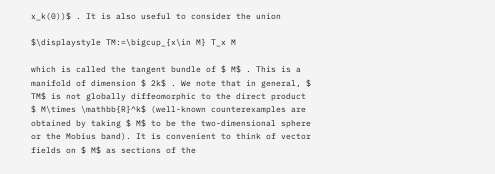x_k(0))$ . It is also useful to consider the union

$\displaystyle TM:=\bigcup_{x\in M} T_x M

which is called the tangent bundle of $ M$ . This is a manifold of dimension $ 2k$ . We note that in general, $ TM$ is not globally diffeomorphic to the direct product $ M\times \mathbb{R}^k$ (well-known counterexamples are obtained by taking $ M$ to be the two-dimensional sphere or the Mobius band). It is convenient to think of vector fields on $ M$ as sections of the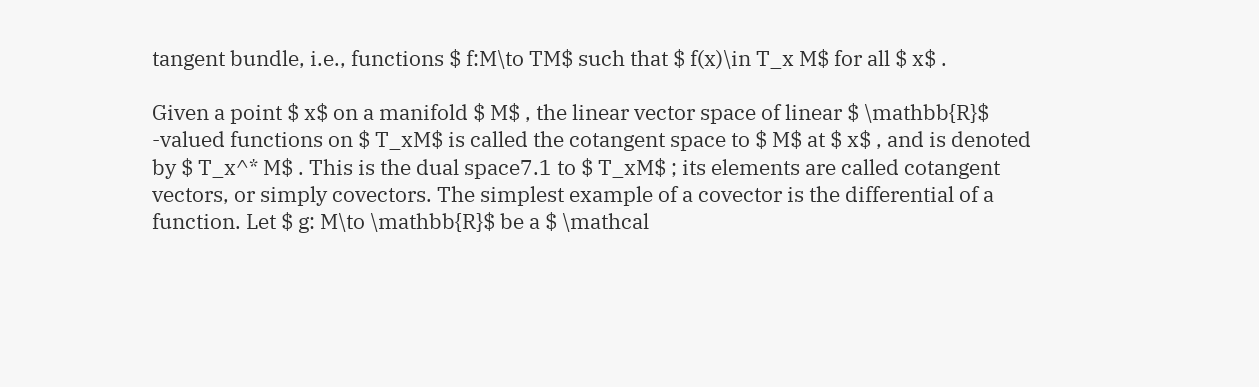tangent bundle, i.e., functions $ f:M\to TM$ such that $ f(x)\in T_x M$ for all $ x$ .

Given a point $ x$ on a manifold $ M$ , the linear vector space of linear $ \mathbb{R}$ -valued functions on $ T_xM$ is called the cotangent space to $ M$ at $ x$ , and is denoted by $ T_x^* M$ . This is the dual space7.1 to $ T_xM$ ; its elements are called cotangent vectors, or simply covectors. The simplest example of a covector is the differential of a function. Let $ g: M\to \mathbb{R}$ be a $ \mathcal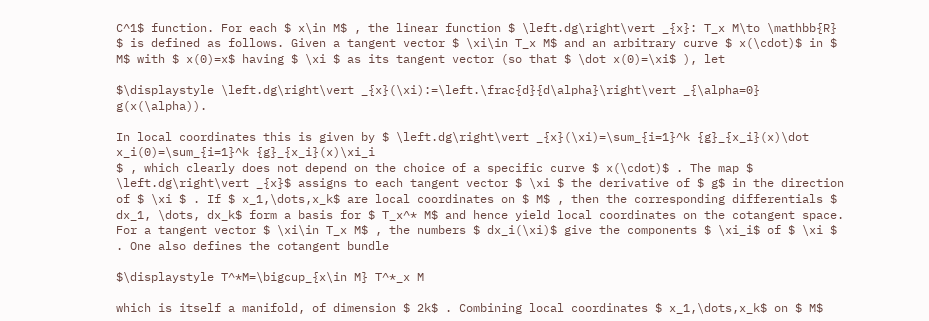C^1$ function. For each $ x\in M$ , the linear function $ \left.dg\right\vert _{x}: T_x M\to \mathbb{R}
$ is defined as follows. Given a tangent vector $ \xi\in T_x M$ and an arbitrary curve $ x(\cdot)$ in $ M$ with $ x(0)=x$ having $ \xi $ as its tangent vector (so that $ \dot x(0)=\xi$ ), let

$\displaystyle \left.dg\right\vert _{x}(\xi):=\left.\frac{d}{d\alpha}\right\vert _{\alpha=0} g(x(\alpha)).

In local coordinates this is given by $ \left.dg\right\vert _{x}(\xi)=\sum_{i=1}^k {g}_{x_i}(x)\dot x_i(0)=\sum_{i=1}^k {g}_{x_i}(x)\xi_i
$ , which clearly does not depend on the choice of a specific curve $ x(\cdot)$ . The map $ \left.dg\right\vert _{x}$ assigns to each tangent vector $ \xi $ the derivative of $ g$ in the direction of $ \xi $ . If $ x_1,\dots,x_k$ are local coordinates on $ M$ , then the corresponding differentials $ dx_1, \dots, dx_k$ form a basis for $ T_x^* M$ and hence yield local coordinates on the cotangent space. For a tangent vector $ \xi\in T_x M$ , the numbers $ dx_i(\xi)$ give the components $ \xi_i$ of $ \xi $ . One also defines the cotangent bundle

$\displaystyle T^*M=\bigcup_{x\in M} T^*_x M

which is itself a manifold, of dimension $ 2k$ . Combining local coordinates $ x_1,\dots,x_k$ on $ M$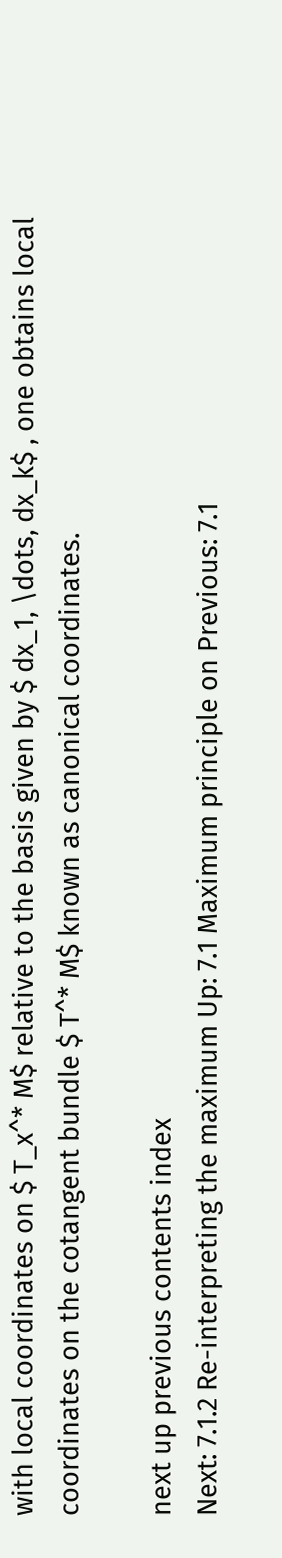with local coordinates on $ T_x^* M$ relative to the basis given by $ dx_1, \dots, dx_k$ , one obtains local coordinates on the cotangent bundle $ T^* M$ known as canonical coordinates.

next up previous contents index
Next: 7.1.2 Re-interpreting the maximum Up: 7.1 Maximum principle on Previous: 7.1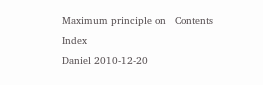Maximum principle on   Contents   Index
Daniel 2010-12-20